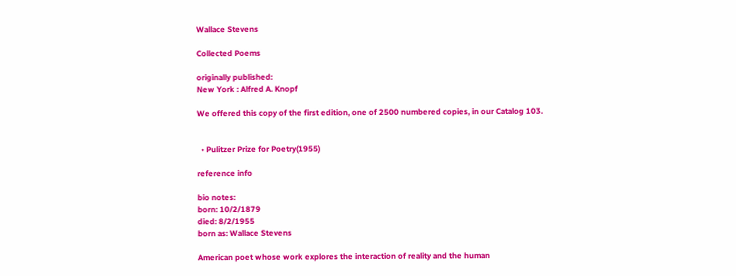Wallace Stevens

Collected Poems

originally published:
New York : Alfred A. Knopf

We offered this copy of the first edition, one of 2500 numbered copies, in our Catalog 103.


  • Pulitzer Prize for Poetry(1955)

reference info

bio notes:
born: 10/2/1879
died: 8/2/1955
born as: Wallace Stevens

American poet whose work explores the interaction of reality and the human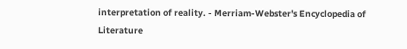interpretation of reality. - Merriam-Webster's Encyclopedia of Literature